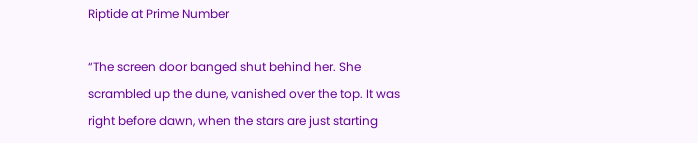Riptide at Prime Number

“The screen door banged shut behind her. She scrambled up the dune, vanished over the top. It was right before dawn, when the stars are just starting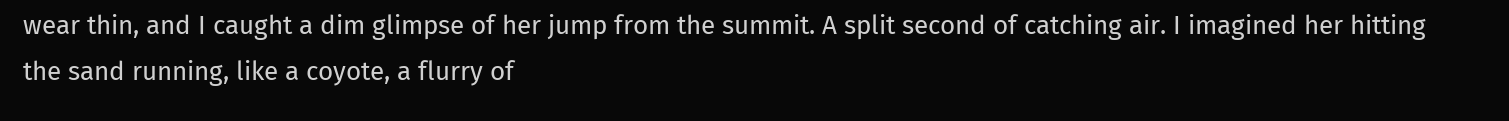wear thin, and I caught a dim glimpse of her jump from the summit. A split second of catching air. I imagined her hitting the sand running, like a coyote, a flurry of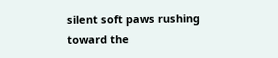silent soft paws rushing toward the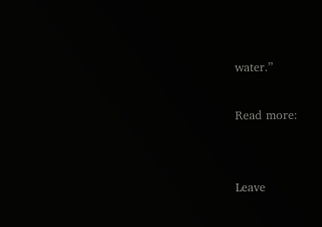water.”

Read more:


Leave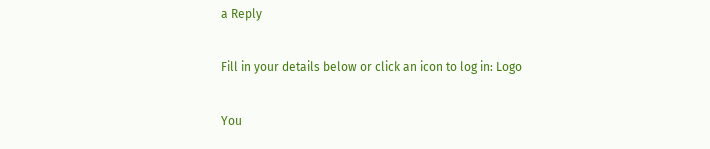a Reply

Fill in your details below or click an icon to log in: Logo

You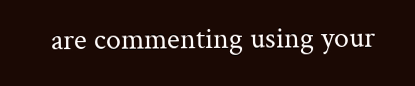are commenting using your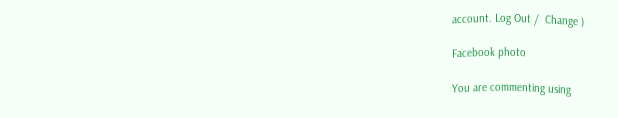account. Log Out /  Change )

Facebook photo

You are commenting using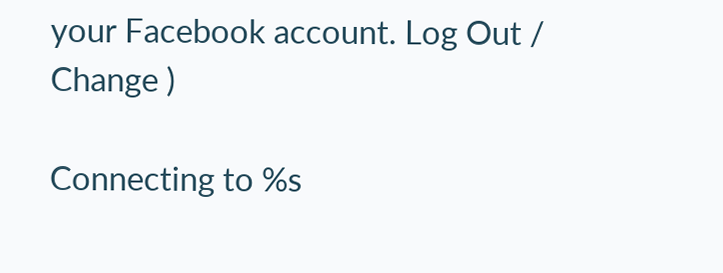your Facebook account. Log Out /  Change )

Connecting to %s